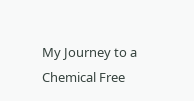My Journey to a Chemical Free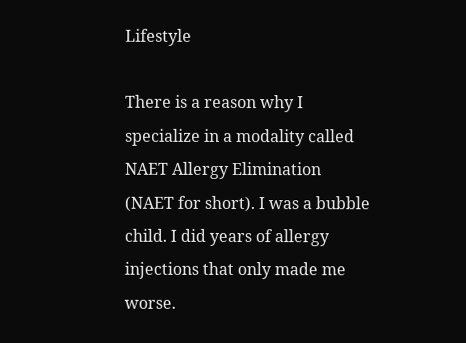Lifestyle

There is a reason why I specialize in a modality called NAET Allergy Elimination (NAET for short). I was a bubble child. I did years of allergy injections that only made me worse.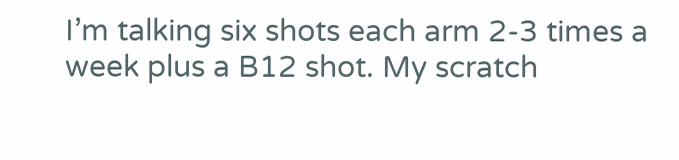I’m talking six shots each arm 2-3 times a week plus a B12 shot. My scratch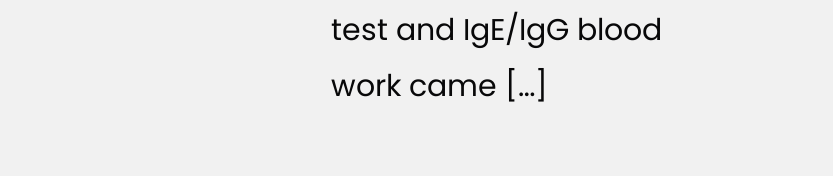test and IgE/IgG blood work came […]